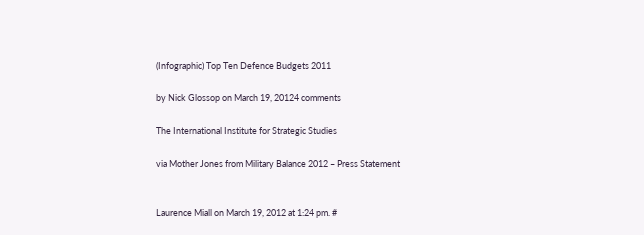(Infographic) Top Ten Defence Budgets 2011

by Nick Glossop on March 19, 20124 comments

The International Institute for Strategic Studies

via Mother Jones from Military Balance 2012 – Press Statement


Laurence Miall on March 19, 2012 at 1:24 pm. #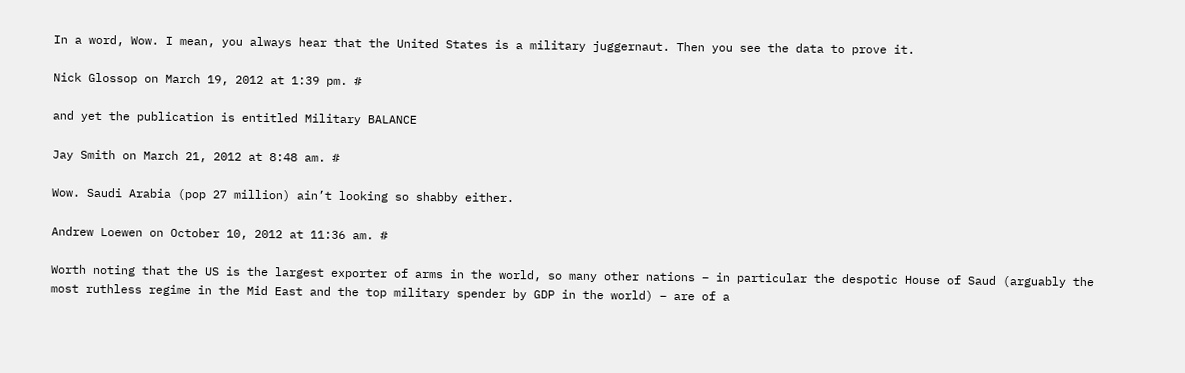In a word, Wow. I mean, you always hear that the United States is a military juggernaut. Then you see the data to prove it.

Nick Glossop on March 19, 2012 at 1:39 pm. #

and yet the publication is entitled Military BALANCE

Jay Smith on March 21, 2012 at 8:48 am. #

Wow. Saudi Arabia (pop 27 million) ain’t looking so shabby either.

Andrew Loewen on October 10, 2012 at 11:36 am. #

Worth noting that the US is the largest exporter of arms in the world, so many other nations – in particular the despotic House of Saud (arguably the most ruthless regime in the Mid East and the top military spender by GDP in the world) – are of a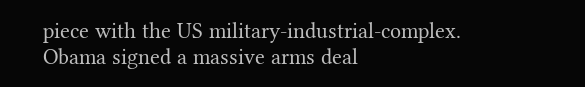piece with the US military-industrial-complex. Obama signed a massive arms deal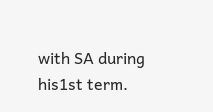with SA during his1st term.